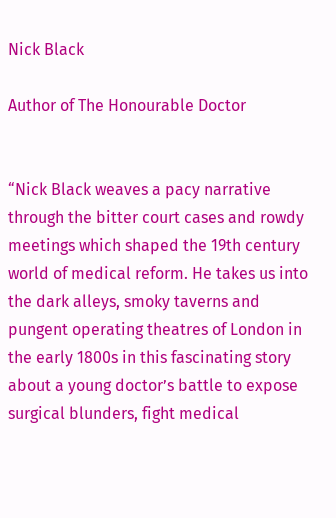Nick Black

Author of The Honourable Doctor


“Nick Black weaves a pacy narrative through the bitter court cases and rowdy meetings which shaped the 19th century world of medical reform. He takes us into the dark alleys, smoky taverns and pungent operating theatres of London in the early 1800s in this fascinating story about a young doctor’s battle to expose surgical blunders, fight medical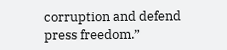corruption and defend press freedom.”